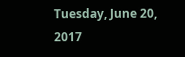Tuesday, June 20, 2017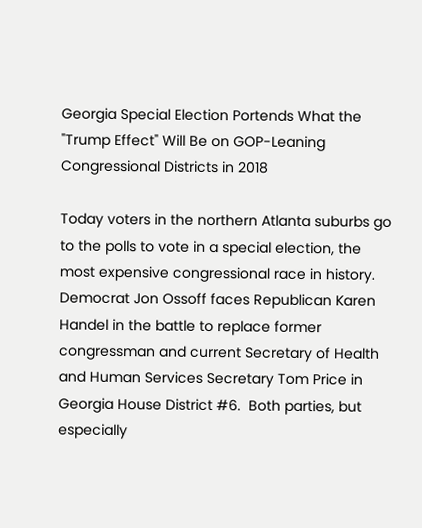Georgia Special Election Portends What the "Trump Effect" Will Be on GOP-Leaning Congressional Districts in 2018

Today voters in the northern Atlanta suburbs go to the polls to vote in a special election, the most expensive congressional race in history.  Democrat Jon Ossoff faces Republican Karen Handel in the battle to replace former congressman and current Secretary of Health and Human Services Secretary Tom Price in Georgia House District #6.  Both parties, but especially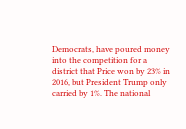Democrats, have poured money into the competition for a district that Price won by 23% in 2016, but President Trump only carried by 1%. The national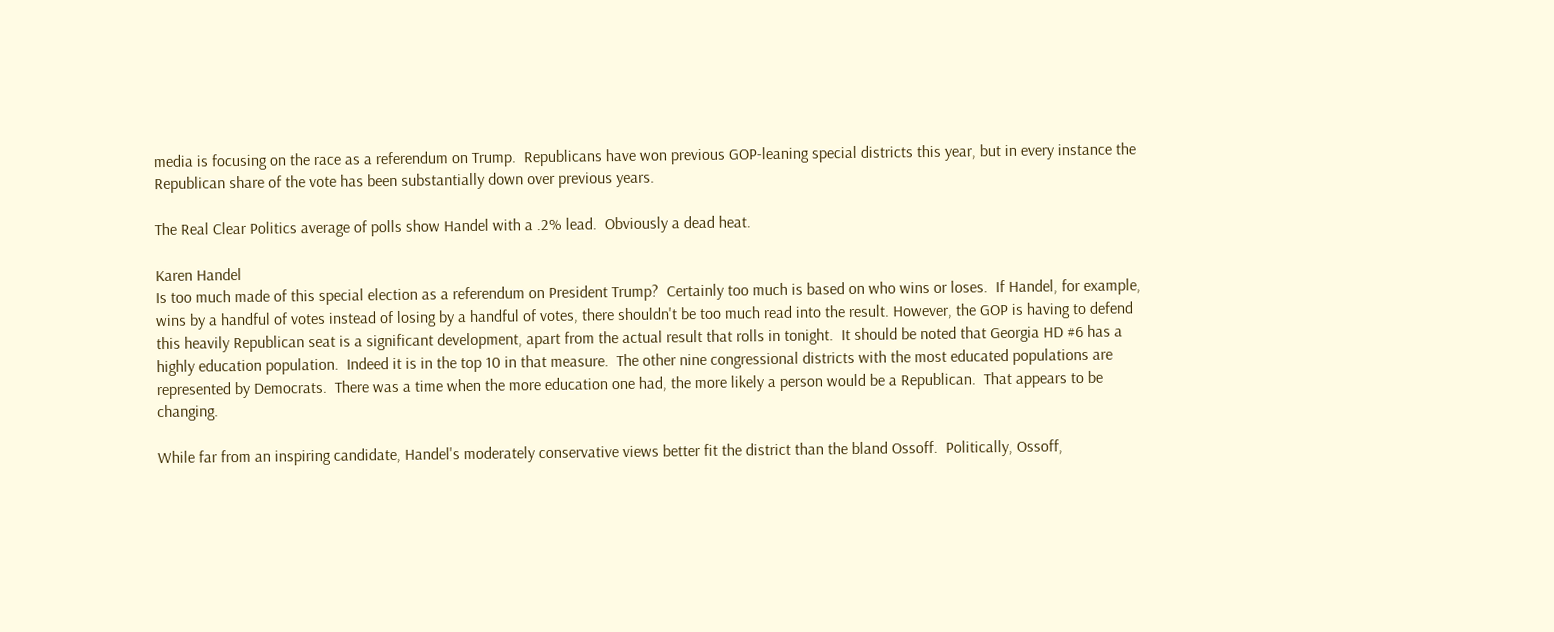media is focusing on the race as a referendum on Trump.  Republicans have won previous GOP-leaning special districts this year, but in every instance the Republican share of the vote has been substantially down over previous years.

The Real Clear Politics average of polls show Handel with a .2% lead.  Obviously a dead heat.

Karen Handel
Is too much made of this special election as a referendum on President Trump?  Certainly too much is based on who wins or loses.  If Handel, for example, wins by a handful of votes instead of losing by a handful of votes, there shouldn't be too much read into the result. However, the GOP is having to defend this heavily Republican seat is a significant development, apart from the actual result that rolls in tonight.  It should be noted that Georgia HD #6 has a highly education population.  Indeed it is in the top 10 in that measure.  The other nine congressional districts with the most educated populations are represented by Democrats.  There was a time when the more education one had, the more likely a person would be a Republican.  That appears to be changing.

While far from an inspiring candidate, Handel's moderately conservative views better fit the district than the bland Ossoff.  Politically, Ossoff,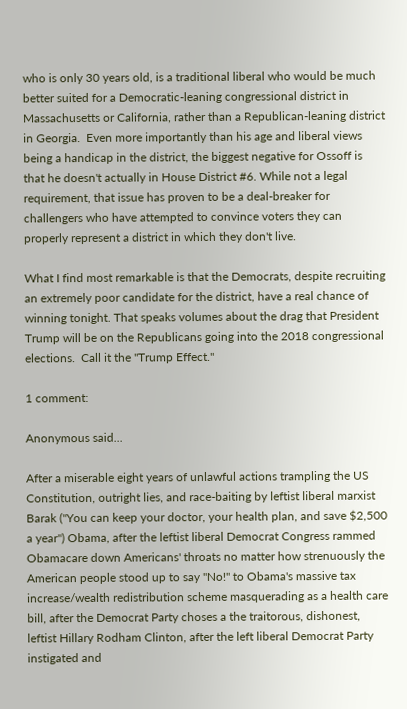who is only 30 years old, is a traditional liberal who would be much better suited for a Democratic-leaning congressional district in Massachusetts or California, rather than a Republican-leaning district in Georgia.  Even more importantly than his age and liberal views being a handicap in the district, the biggest negative for Ossoff is that he doesn't actually in House District #6. While not a legal requirement, that issue has proven to be a deal-breaker for challengers who have attempted to convince voters they can properly represent a district in which they don't live.

What I find most remarkable is that the Democrats, despite recruiting an extremely poor candidate for the district, have a real chance of winning tonight. That speaks volumes about the drag that President Trump will be on the Republicans going into the 2018 congressional elections.  Call it the "Trump Effect."

1 comment:

Anonymous said...

After a miserable eight years of unlawful actions trampling the US Constitution, outright lies, and race-baiting by leftist liberal marxist Barak ("You can keep your doctor, your health plan, and save $2,500 a year") Obama, after the leftist liberal Democrat Congress rammed Obamacare down Americans' throats no matter how strenuously the American people stood up to say "No!" to Obama's massive tax increase/wealth redistribution scheme masquerading as a health care bill, after the Democrat Party choses a the traitorous, dishonest, leftist Hillary Rodham Clinton, after the left liberal Democrat Party instigated and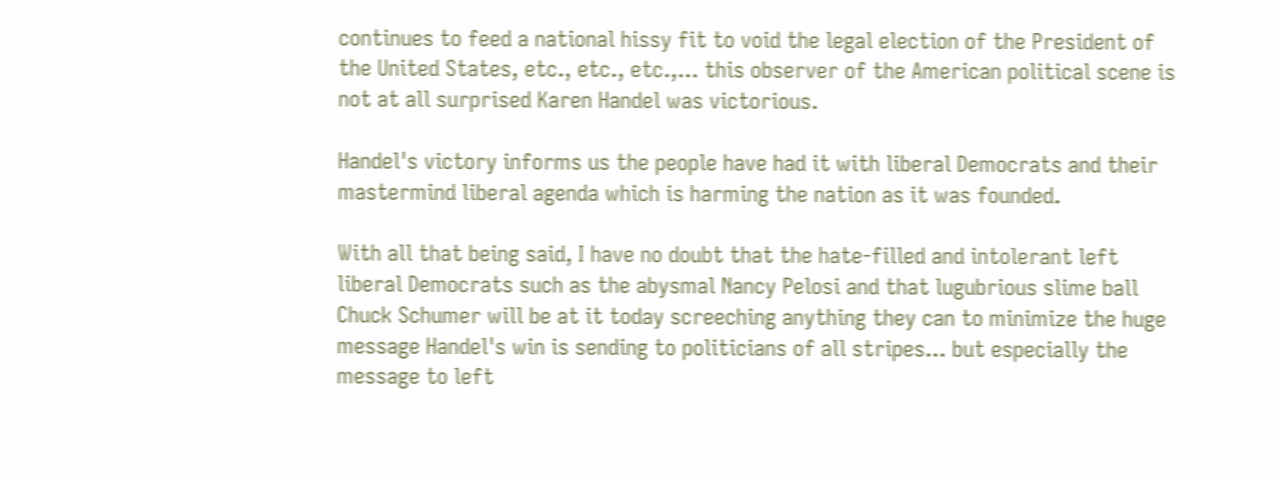continues to feed a national hissy fit to void the legal election of the President of the United States, etc., etc., etc.,... this observer of the American political scene is not at all surprised Karen Handel was victorious.

Handel's victory informs us the people have had it with liberal Democrats and their mastermind liberal agenda which is harming the nation as it was founded.

With all that being said, I have no doubt that the hate-filled and intolerant left liberal Democrats such as the abysmal Nancy Pelosi and that lugubrious slime ball Chuck Schumer will be at it today screeching anything they can to minimize the huge message Handel's win is sending to politicians of all stripes... but especially the message to left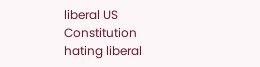liberal US Constitution hating liberal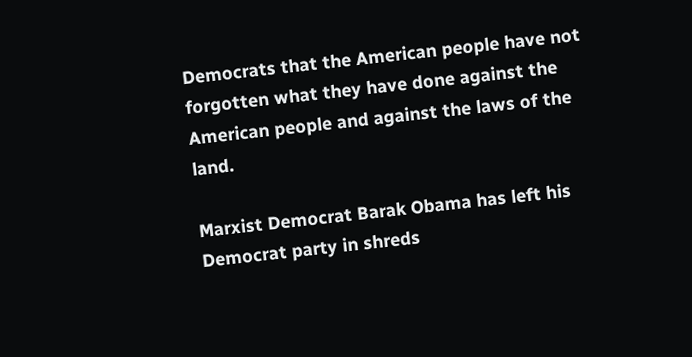Democrats that the American people have not forgotten what they have done against the American people and against the laws of the land.

Marxist Democrat Barak Obama has left his Democrat party in shreds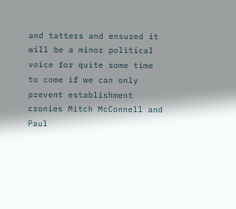and tatters and ensured it will be a minor political voice for quite some time to come if we can only prevent establishment cronies Mitch McConnell and Paul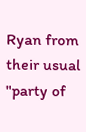Ryan from their usual "party of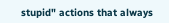stupid" actions that always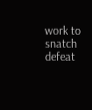work to snatch defeat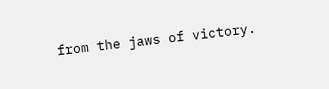from the jaws of victory.